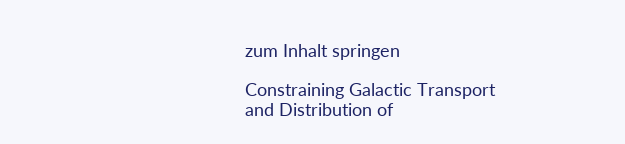zum Inhalt springen

Constraining Galactic Transport and Distribution of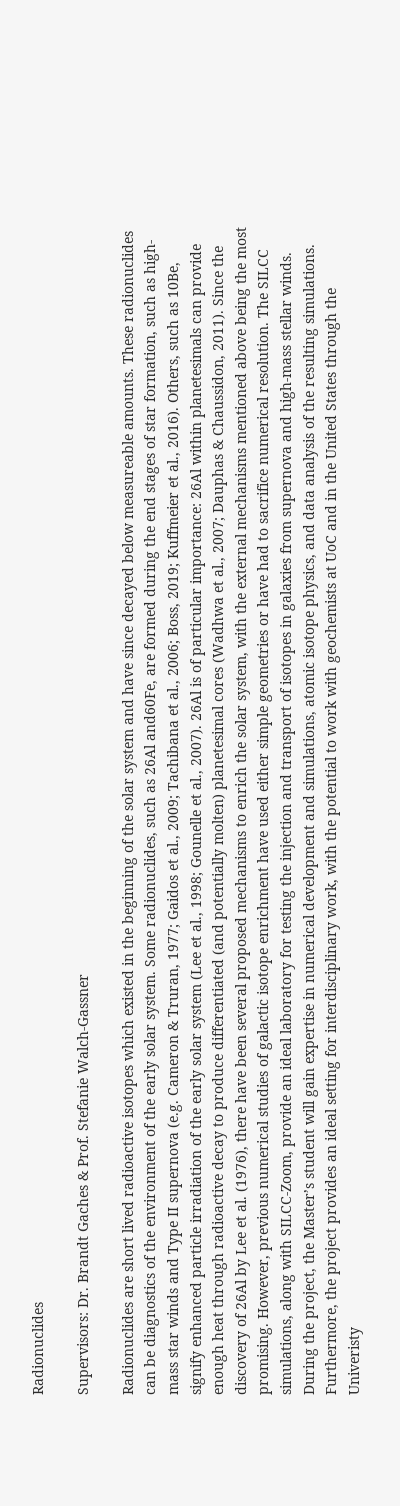Radionuclides

Supervisors: Dr. Brandt Gaches & Prof. Stefanie Walch-Gassner

Radionuclides are short lived radioactive isotopes which existed in the beginning of the solar system and have since decayed below measureable amounts. These radionuclides can be diagnostics of the environment of the early solar system. Some radionuclides, such as 26Al and60Fe, are formed during the end stages of star formation, such as high-mass star winds and Type II supernova (e.g. Cameron & Truran, 1977; Gaidos et al., 2009; Tachibana et al., 2006; Boss, 2019; Kuffmeier et al., 2016). Others, such as 10Be, signify enhanced particle irradiation of the early solar system (Lee et al., 1998; Gounelle et al., 2007). 26Al is of particular importance: 26Al within planetesimals can provide enough heat through radioactive decay to produce differentiated (and potentially molten) planetesimal cores (Wadhwa et al., 2007; Dauphas & Chaussidon, 2011). Since the discovery of 26Al by Lee et al. (1976), there have been several proposed mechanisms to enrich the solar system, with the external mechanisms mentioned above being the most promising. However, previous numerical studies of galactic isotope enrichment have used either simple geometries or have had to sacrifice numerical resolution. The SILCC simulations, along with SILCC-Zoom, provide an ideal laboratory for testing the injection and transport of isotopes in galaxies from supernova and high-mass stellar winds. During the project, the Master’s student will gain expertise in numerical development and simulations, atomic isotope physics, and data analysis of the resulting simulations. Furthermore, the project provides an ideal setting for interdisciplinary work, with the potential to work with geochemists at UoC and in the United States through the Univeristy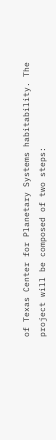of Texas Center for Planetary Systems habitability. The project will be composed of two steps: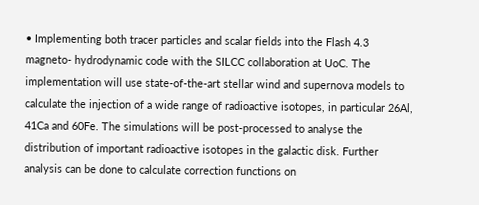• Implementing both tracer particles and scalar fields into the Flash 4.3 magneto- hydrodynamic code with the SILCC collaboration at UoC. The implementation will use state-of-the-art stellar wind and supernova models to calculate the injection of a wide range of radioactive isotopes, in particular 26Al, 41Ca and 60Fe. The simulations will be post-processed to analyse the distribution of important radioactive isotopes in the galactic disk. Further analysis can be done to calculate correction functions on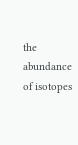the abundance of isotopes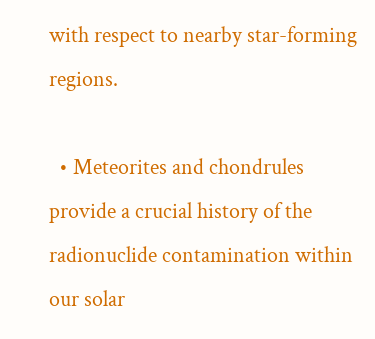with respect to nearby star-forming regions.

  • Meteorites and chondrules provide a crucial history of the radionuclide contamination within our solar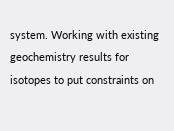system. Working with existing geochemistry results for isotopes to put constraints on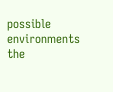possible environments the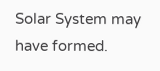Solar System may have formed.